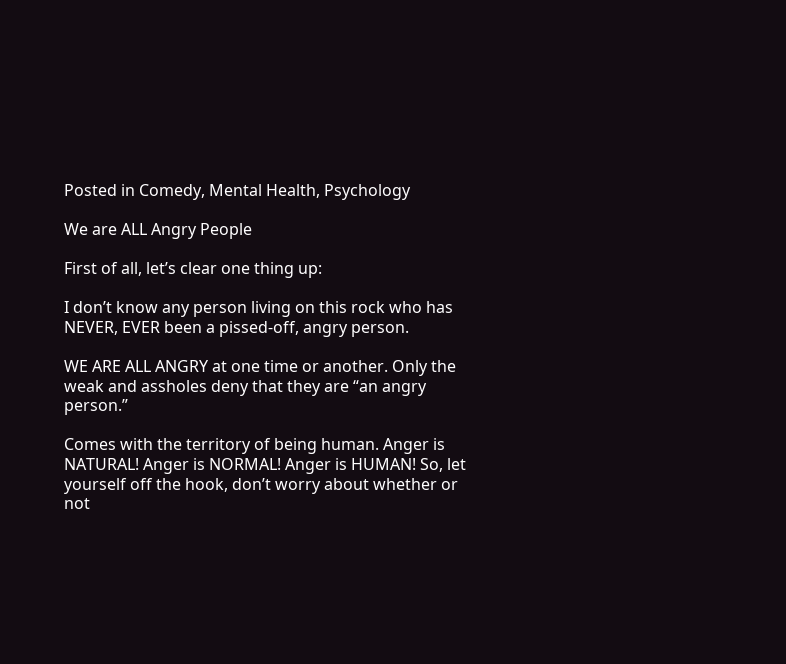Posted in Comedy, Mental Health, Psychology

We are ALL Angry People

First of all, let’s clear one thing up:

I don’t know any person living on this rock who has NEVER, EVER been a pissed-off, angry person.

WE ARE ALL ANGRY at one time or another. Only the weak and assholes deny that they are “an angry person.”

Comes with the territory of being human. Anger is NATURAL! Anger is NORMAL! Anger is HUMAN! So, let yourself off the hook, don’t worry about whether or not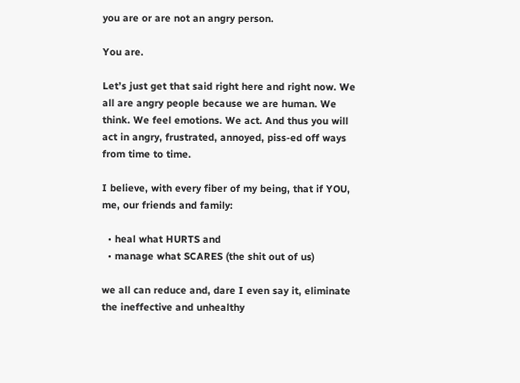you are or are not an angry person.

You are.

Let’s just get that said right here and right now. We all are angry people because we are human. We think. We feel emotions. We act. And thus you will act in angry, frustrated, annoyed, piss-ed off ways from time to time.

I believe, with every fiber of my being, that if YOU, me, our friends and family:

  • heal what HURTS and
  • manage what SCARES (the shit out of us)

we all can reduce and, dare I even say it, eliminate the ineffective and unhealthy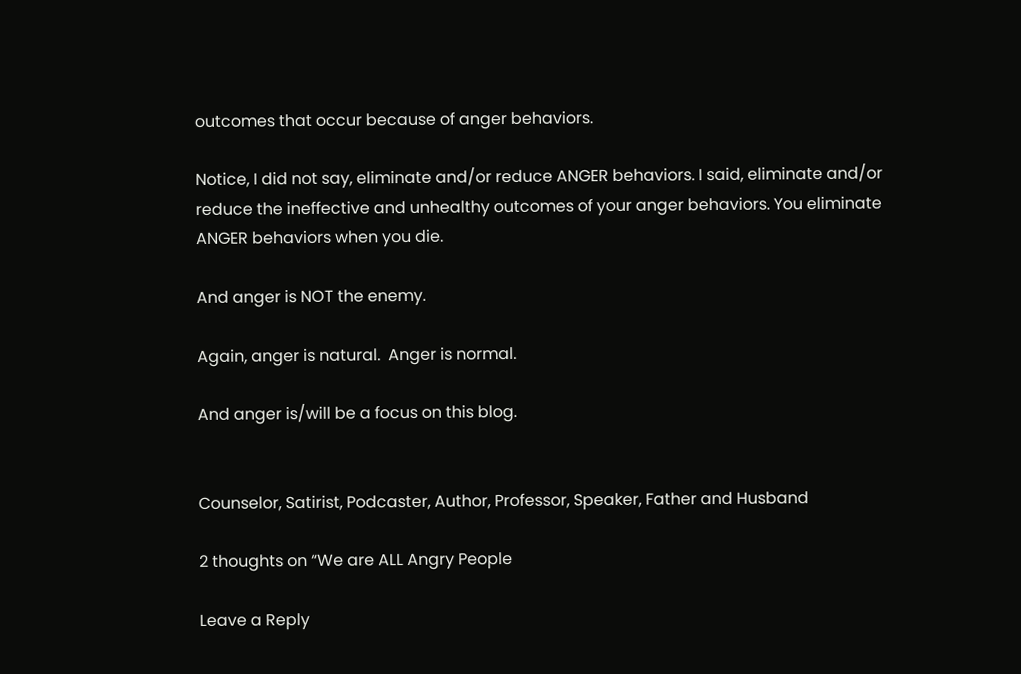outcomes that occur because of anger behaviors.

Notice, I did not say, eliminate and/or reduce ANGER behaviors. I said, eliminate and/or reduce the ineffective and unhealthy outcomes of your anger behaviors. You eliminate ANGER behaviors when you die.

And anger is NOT the enemy.

Again, anger is natural.  Anger is normal.

And anger is/will be a focus on this blog.


Counselor, Satirist, Podcaster, Author, Professor, Speaker, Father and Husband

2 thoughts on “We are ALL Angry People

Leave a Reply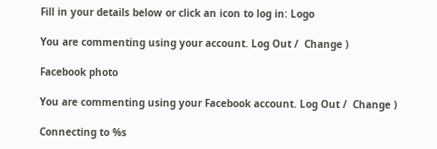Fill in your details below or click an icon to log in: Logo

You are commenting using your account. Log Out /  Change )

Facebook photo

You are commenting using your Facebook account. Log Out /  Change )

Connecting to %s